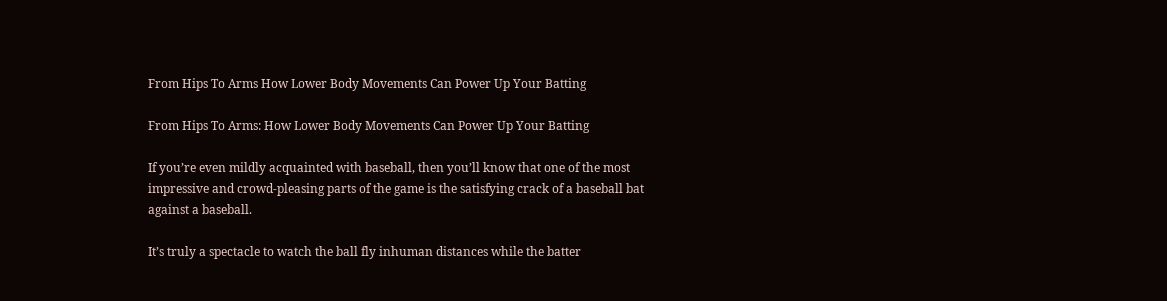From Hips To Arms How Lower Body Movements Can Power Up Your Batting

From Hips To Arms: How Lower Body Movements Can Power Up Your Batting

If you’re even mildly acquainted with baseball, then you’ll know that one of the most impressive and crowd-pleasing parts of the game is the satisfying crack of a baseball bat against a baseball.

It’s truly a spectacle to watch the ball fly inhuman distances while the batter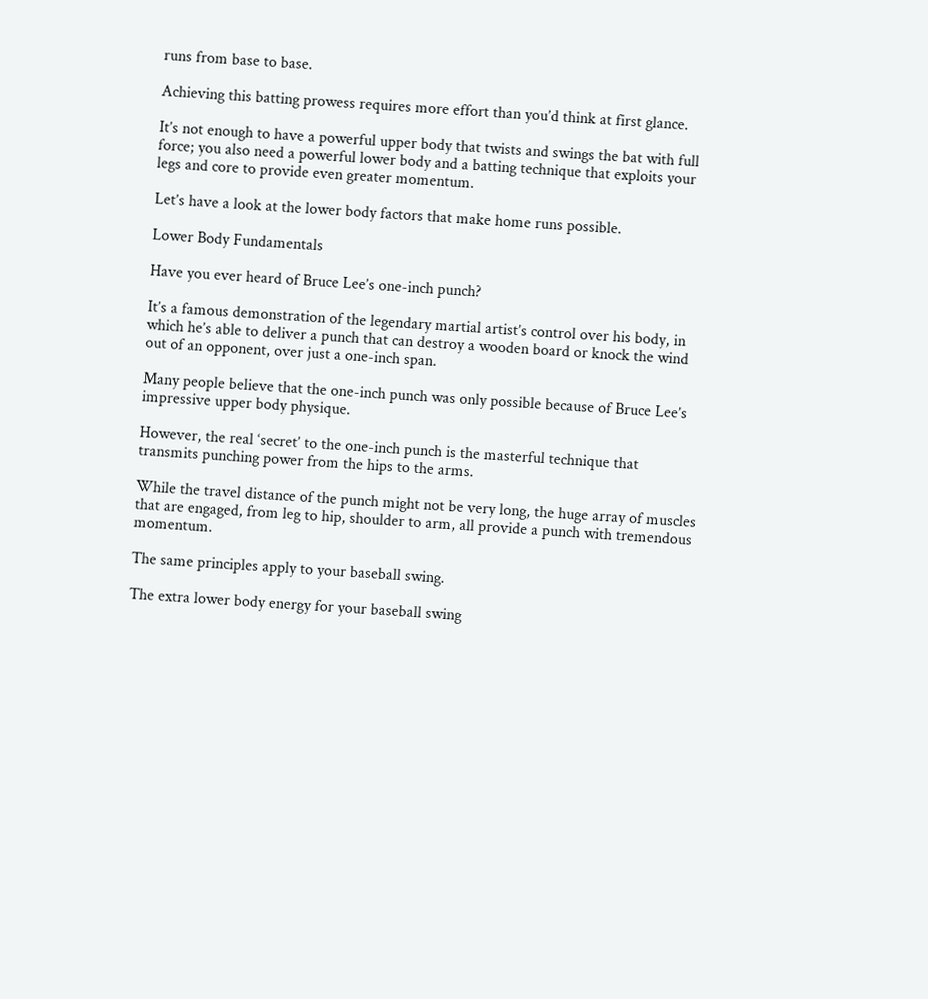runs from base to base.

Achieving this batting prowess requires more effort than you’d think at first glance.

It’s not enough to have a powerful upper body that twists and swings the bat with full force; you also need a powerful lower body and a batting technique that exploits your legs and core to provide even greater momentum.

Let’s have a look at the lower body factors that make home runs possible.

Lower Body Fundamentals

Have you ever heard of Bruce Lee’s one-inch punch?

It’s a famous demonstration of the legendary martial artist’s control over his body, in which he’s able to deliver a punch that can destroy a wooden board or knock the wind out of an opponent, over just a one-inch span.

Many people believe that the one-inch punch was only possible because of Bruce Lee’s impressive upper body physique.

However, the real ‘secret’ to the one-inch punch is the masterful technique that transmits punching power from the hips to the arms.

While the travel distance of the punch might not be very long, the huge array of muscles that are engaged, from leg to hip, shoulder to arm, all provide a punch with tremendous momentum.

The same principles apply to your baseball swing.

The extra lower body energy for your baseball swing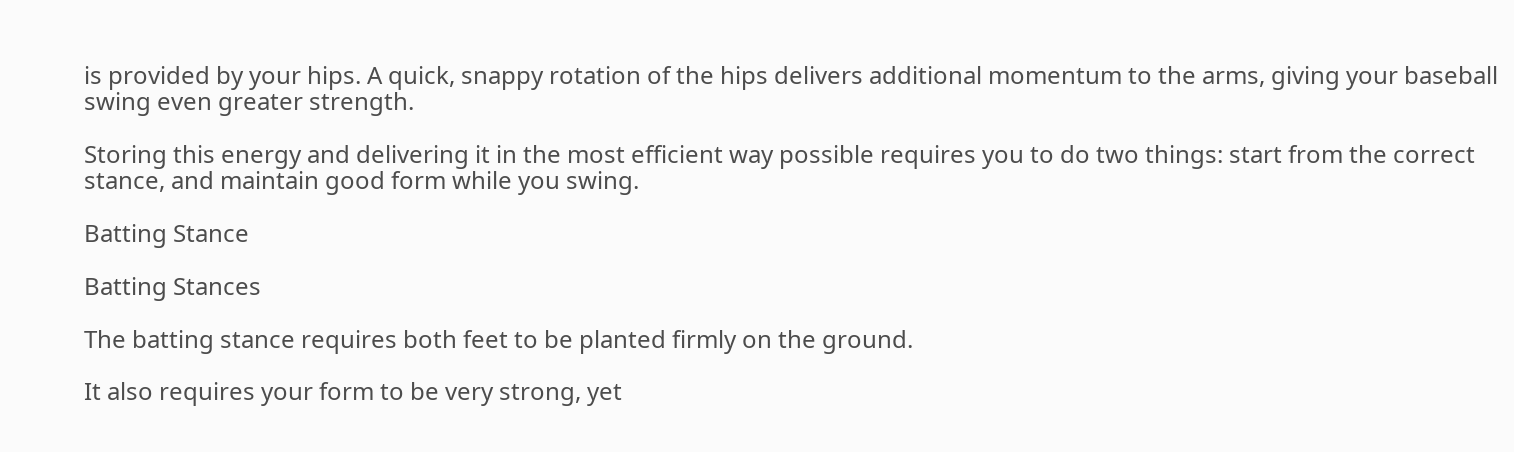is provided by your hips. A quick, snappy rotation of the hips delivers additional momentum to the arms, giving your baseball swing even greater strength.

Storing this energy and delivering it in the most efficient way possible requires you to do two things: start from the correct stance, and maintain good form while you swing.

Batting Stance

Batting Stances

The batting stance requires both feet to be planted firmly on the ground.

It also requires your form to be very strong, yet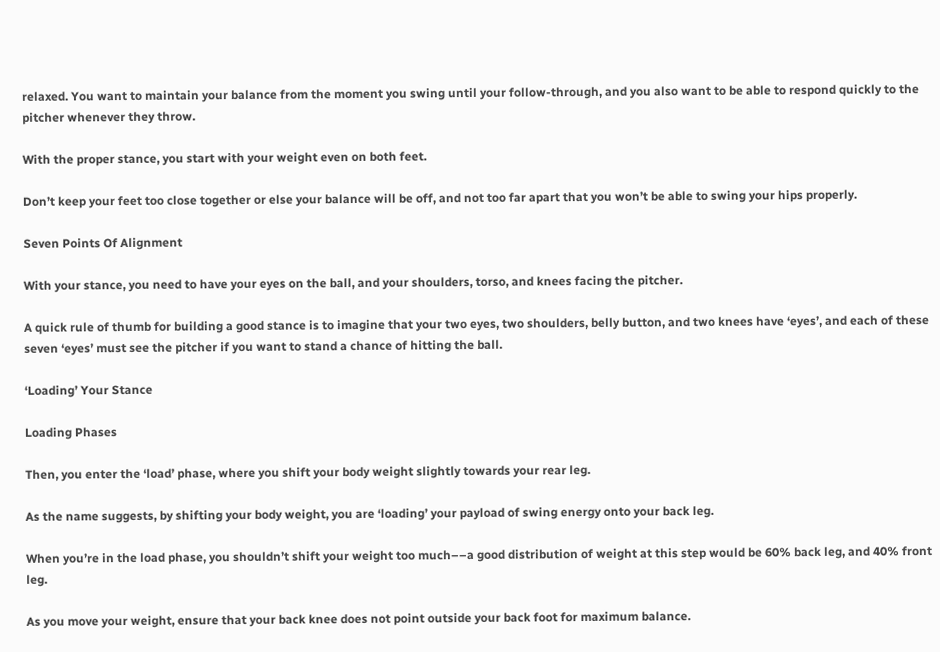relaxed. You want to maintain your balance from the moment you swing until your follow-through, and you also want to be able to respond quickly to the pitcher whenever they throw.

With the proper stance, you start with your weight even on both feet.

Don’t keep your feet too close together or else your balance will be off, and not too far apart that you won’t be able to swing your hips properly.

Seven Points Of Alignment

With your stance, you need to have your eyes on the ball, and your shoulders, torso, and knees facing the pitcher.

A quick rule of thumb for building a good stance is to imagine that your two eyes, two shoulders, belly button, and two knees have ‘eyes’, and each of these seven ‘eyes’ must see the pitcher if you want to stand a chance of hitting the ball.

‘Loading’ Your Stance

Loading Phases

Then, you enter the ‘load’ phase, where you shift your body weight slightly towards your rear leg.

As the name suggests, by shifting your body weight, you are ‘loading’ your payload of swing energy onto your back leg.

When you’re in the load phase, you shouldn’t shift your weight too much––a good distribution of weight at this step would be 60% back leg, and 40% front leg.

As you move your weight, ensure that your back knee does not point outside your back foot for maximum balance.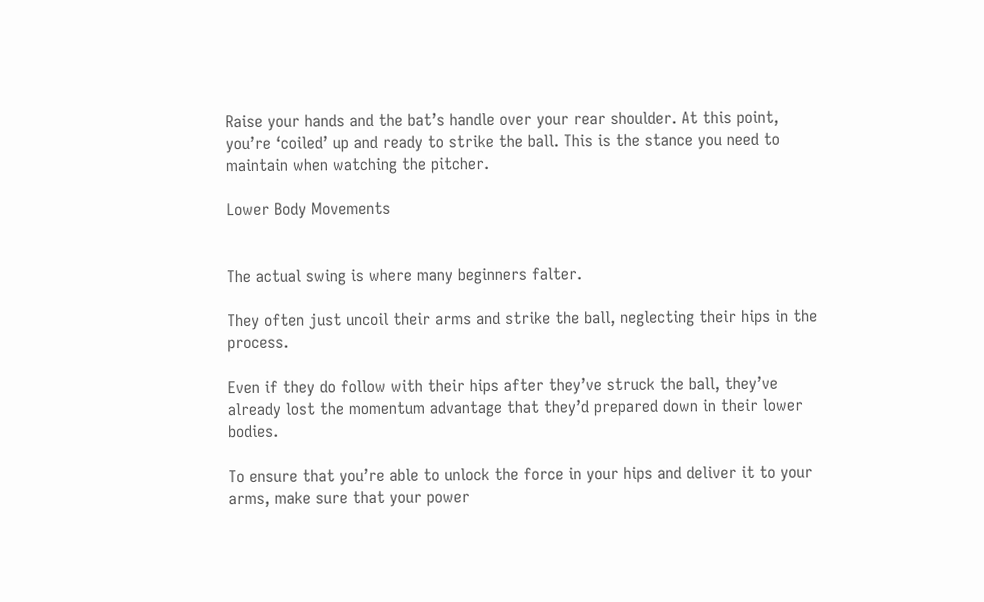Raise your hands and the bat’s handle over your rear shoulder. At this point, you’re ‘coiled’ up and ready to strike the ball. This is the stance you need to maintain when watching the pitcher.

Lower Body Movements


The actual swing is where many beginners falter.

They often just uncoil their arms and strike the ball, neglecting their hips in the process.

Even if they do follow with their hips after they’ve struck the ball, they’ve already lost the momentum advantage that they’d prepared down in their lower bodies.

To ensure that you’re able to unlock the force in your hips and deliver it to your arms, make sure that your power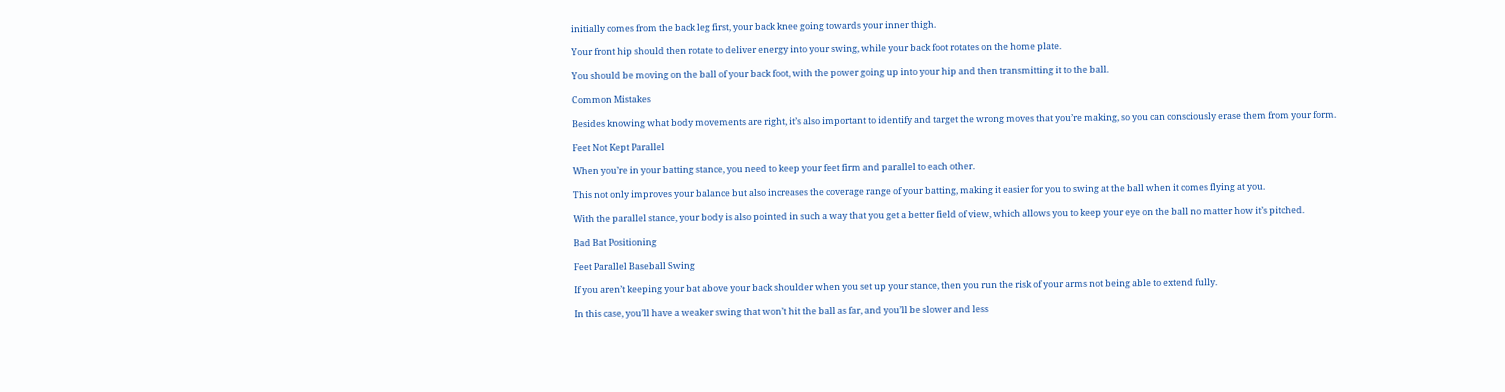initially comes from the back leg first, your back knee going towards your inner thigh.

Your front hip should then rotate to deliver energy into your swing, while your back foot rotates on the home plate.

You should be moving on the ball of your back foot, with the power going up into your hip and then transmitting it to the ball.

Common Mistakes

Besides knowing what body movements are right, it’s also important to identify and target the wrong moves that you’re making, so you can consciously erase them from your form.

Feet Not Kept Parallel

When you’re in your batting stance, you need to keep your feet firm and parallel to each other.

This not only improves your balance but also increases the coverage range of your batting, making it easier for you to swing at the ball when it comes flying at you.

With the parallel stance, your body is also pointed in such a way that you get a better field of view, which allows you to keep your eye on the ball no matter how it’s pitched.

Bad Bat Positioning

Feet Parallel Baseball Swing

If you aren’t keeping your bat above your back shoulder when you set up your stance, then you run the risk of your arms not being able to extend fully.

In this case, you’ll have a weaker swing that won’t hit the ball as far, and you’ll be slower and less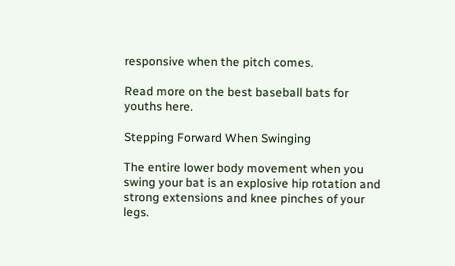responsive when the pitch comes.

Read more on the best baseball bats for youths here.

Stepping Forward When Swinging

The entire lower body movement when you swing your bat is an explosive hip rotation and strong extensions and knee pinches of your legs.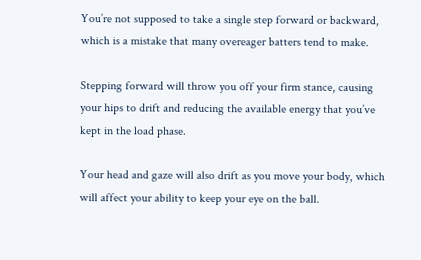You’re not supposed to take a single step forward or backward, which is a mistake that many overeager batters tend to make.

Stepping forward will throw you off your firm stance, causing your hips to drift and reducing the available energy that you’ve kept in the load phase.

Your head and gaze will also drift as you move your body, which will affect your ability to keep your eye on the ball.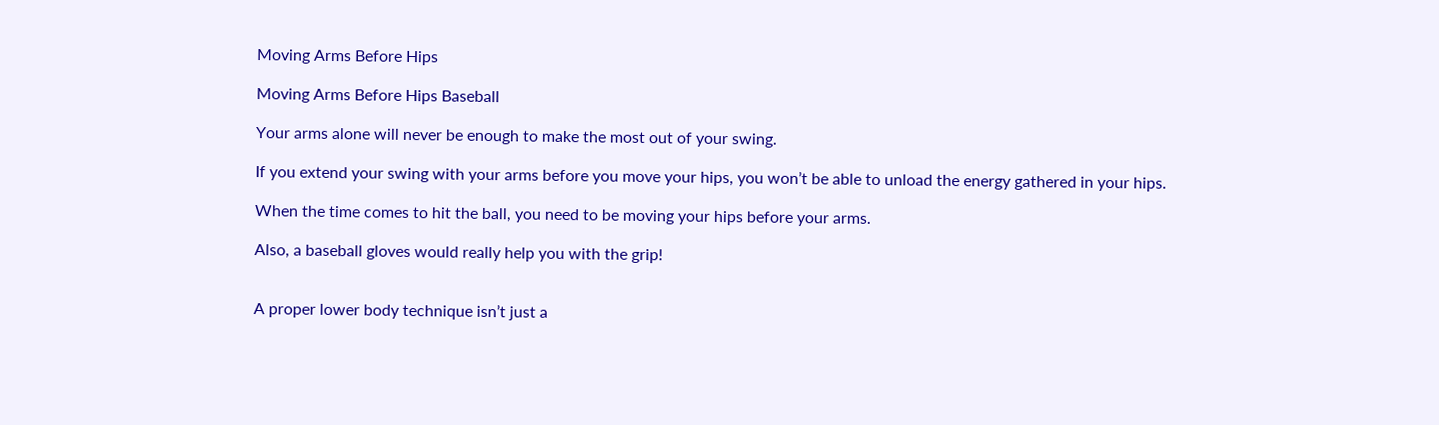Moving Arms Before Hips

Moving Arms Before Hips Baseball

Your arms alone will never be enough to make the most out of your swing.

If you extend your swing with your arms before you move your hips, you won’t be able to unload the energy gathered in your hips.

When the time comes to hit the ball, you need to be moving your hips before your arms.

Also, a baseball gloves would really help you with the grip!


A proper lower body technique isn’t just a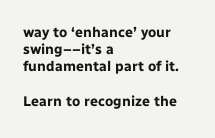way to ‘enhance’ your swing––it’s a fundamental part of it.

Learn to recognize the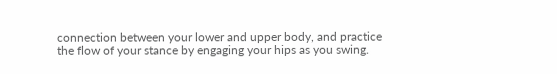connection between your lower and upper body, and practice the flow of your stance by engaging your hips as you swing.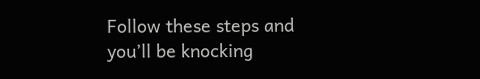Follow these steps and you’ll be knocking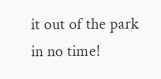it out of the park in no time!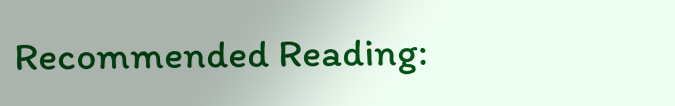Recommended Reading: